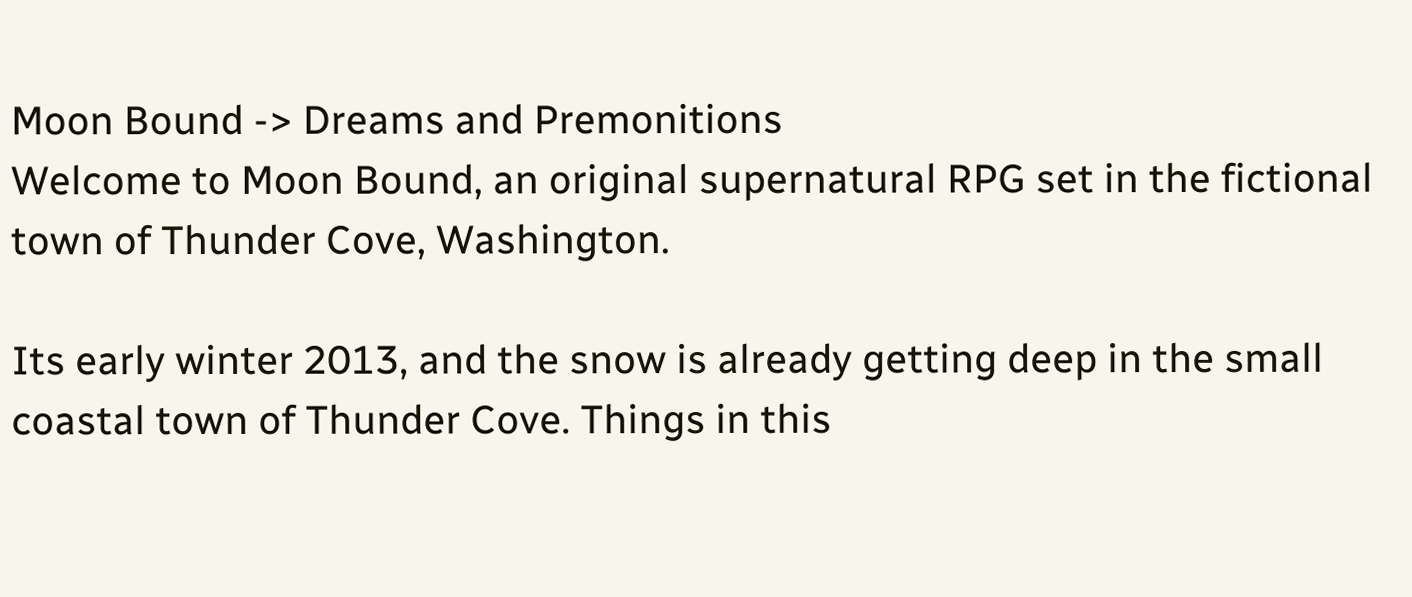Moon Bound -> Dreams and Premonitions
Welcome to Moon Bound, an original supernatural RPG set in the fictional town of Thunder Cove, Washington.

Its early winter 2013, and the snow is already getting deep in the small coastal town of Thunder Cove. Things in this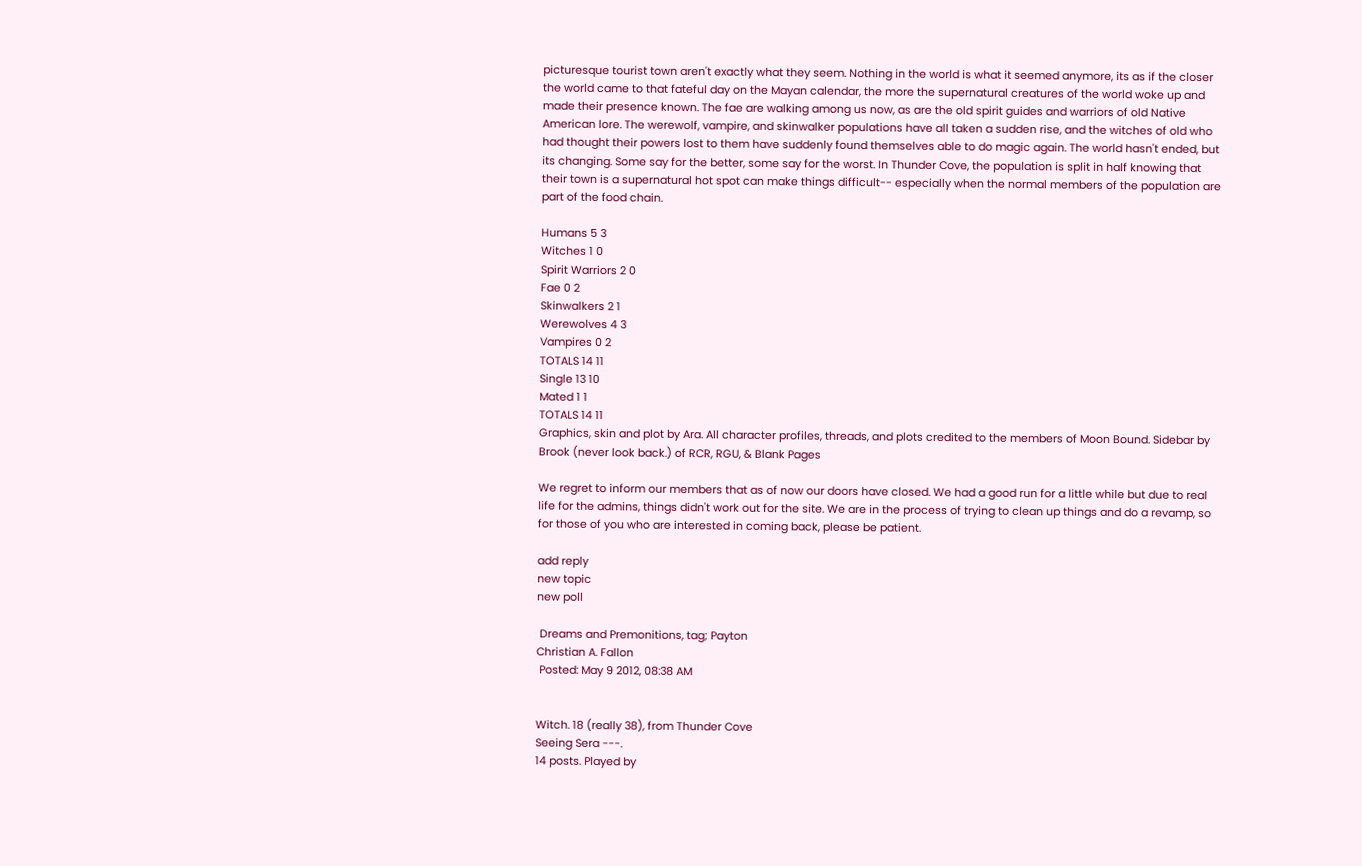picturesque tourist town aren't exactly what they seem. Nothing in the world is what it seemed anymore, its as if the closer the world came to that fateful day on the Mayan calendar, the more the supernatural creatures of the world woke up and made their presence known. The fae are walking among us now, as are the old spirit guides and warriors of old Native American lore. The werewolf, vampire, and skinwalker populations have all taken a sudden rise, and the witches of old who had thought their powers lost to them have suddenly found themselves able to do magic again. The world hasn't ended, but its changing. Some say for the better, some say for the worst. In Thunder Cove, the population is split in half knowing that their town is a supernatural hot spot can make things difficult-- especially when the normal members of the population are part of the food chain.

Humans 5 3
Witches 1 0
Spirit Warriors 2 0
Fae 0 2
Skinwalkers 2 1
Werewolves 4 3
Vampires 0 2
TOTALS 14 11
Single 13 10
Mated 1 1
TOTALS 14 11
Graphics, skin and plot by Ara. All character profiles, threads, and plots credited to the members of Moon Bound. Sidebar by Brook (never look back.) of RCR, RGU, & Blank Pages

We regret to inform our members that as of now our doors have closed. We had a good run for a little while but due to real life for the admins, things didn't work out for the site. We are in the process of trying to clean up things and do a revamp, so for those of you who are interested in coming back, please be patient.

add reply
new topic
new poll

 Dreams and Premonitions, tag; Payton
Christian A. Fallon
 Posted: May 9 2012, 08:38 AM


Witch. 18 (really 38), from Thunder Cove
Seeing Sera ---.
14 posts. Played by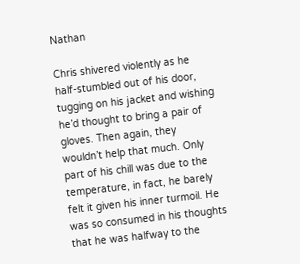Nathan

Chris shivered violently as he half-stumbled out of his door, tugging on his jacket and wishing he’d thought to bring a pair of gloves. Then again, they wouldn’t help that much. Only part of his chill was due to the temperature, in fact, he barely felt it given his inner turmoil. He was so consumed in his thoughts that he was halfway to the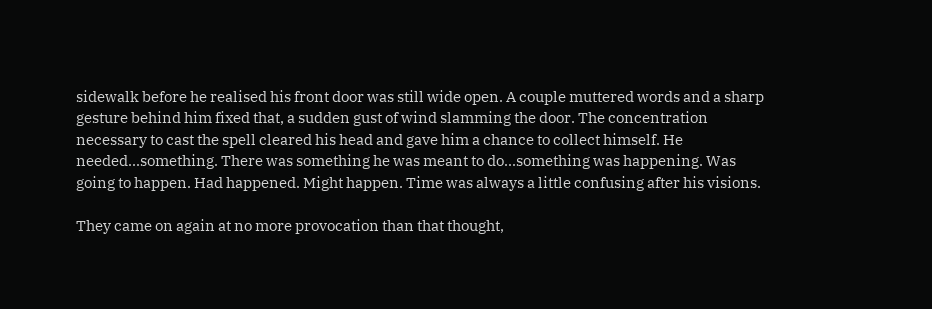sidewalk before he realised his front door was still wide open. A couple muttered words and a sharp gesture behind him fixed that, a sudden gust of wind slamming the door. The concentration necessary to cast the spell cleared his head and gave him a chance to collect himself. He needed...something. There was something he was meant to do...something was happening. Was going to happen. Had happened. Might happen. Time was always a little confusing after his visions.

They came on again at no more provocation than that thought,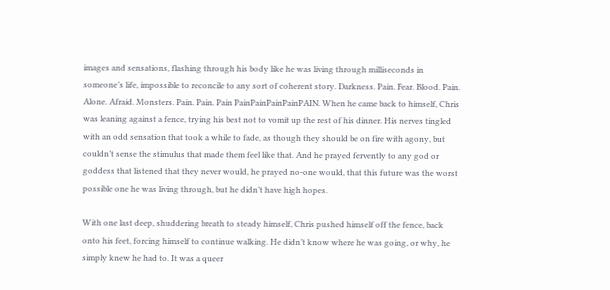images and sensations, flashing through his body like he was living through milliseconds in someone’s life, impossible to reconcile to any sort of coherent story. Darkness. Pain. Fear. Blood. Pain. Alone. Afraid. Monsters. Pain. Pain. Pain PainPainPainPainPAIN. When he came back to himself, Chris was leaning against a fence, trying his best not to vomit up the rest of his dinner. His nerves tingled with an odd sensation that took a while to fade, as though they should be on fire with agony, but couldn’t sense the stimulus that made them feel like that. And he prayed fervently to any god or goddess that listened that they never would, he prayed no-one would, that this future was the worst possible one he was living through, but he didn’t have high hopes.

With one last deep, shuddering breath to steady himself, Chris pushed himself off the fence, back onto his feet, forcing himself to continue walking. He didn’t know where he was going, or why, he simply knew he had to. It was a queer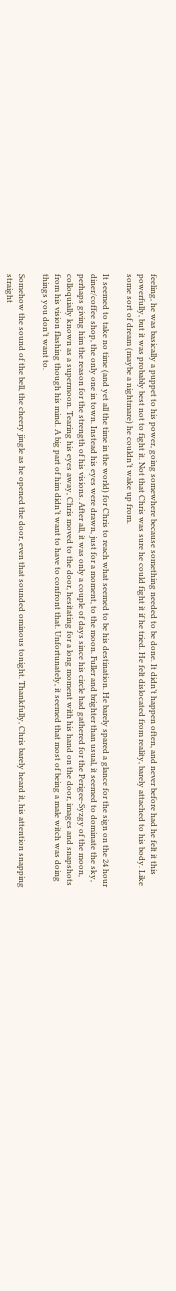feeling, he was basically a puppet to his power, going somewhere because something needed to be done. It didn’t happen often, and never before had he felt it this powerfully, but it was probably best not to fight it. Not that Chris was sure he could fight it if he tried. He felt dislocated from reality, barely attached to his body. Like some sort of dream (maybe a nightmare) he couldn’t wake up from.

It seemed to take no time (and yet all the time in the world) for Chris to reach what seemed to be his destination. He barely spared a glance for the sign on the 24 hour diner/coffee shop, the only one in town. Instead his eyes were drawn, just for a moment, to the moon. Fuller and brighter than usual, it seemed to dominate the sky, perhaps giving him the reason for the strength of his visions. After all, it was only a couple of days since his circle had gathered for the Perigee-Syzgy of the moon, colloquially known as a supermoon. Tearing his eyes away, Chris moved to the door, hesitating for a long moment with his hand on the door, images and snapshots from his vision flashing though his mind. A big part of him didn’t want to have to confront that. Unfortunately, it seemed that most of being a male witch was doing things you don’t want to.

Somehow the sound of the bell, the cheery jingle as he opened the door, even that sounded ominous tonight. Thankfully, Chris barely heard it, his attention snapping straight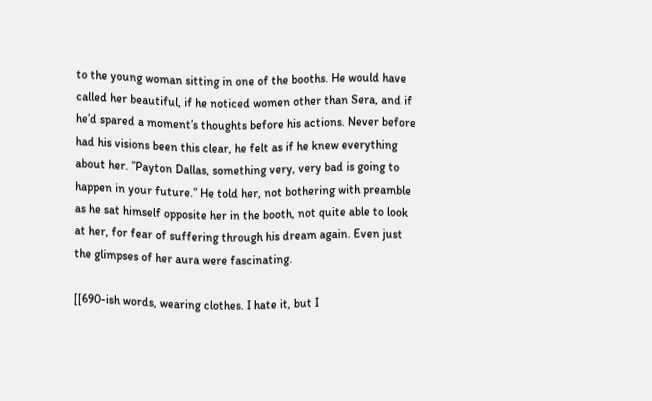to the young woman sitting in one of the booths. He would have called her beautiful, if he noticed women other than Sera, and if he’d spared a moment’s thoughts before his actions. Never before had his visions been this clear, he felt as if he knew everything about her. ”Payton Dallas, something very, very bad is going to happen in your future.” He told her, not bothering with preamble as he sat himself opposite her in the booth, not quite able to look at her, for fear of suffering through his dream again. Even just the glimpses of her aura were fascinating.

[[690-ish words, wearing clothes. I hate it, but I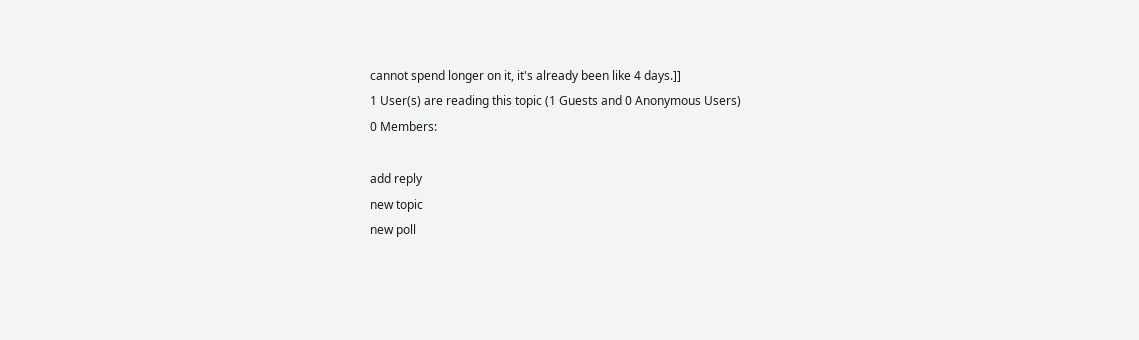cannot spend longer on it, it's already been like 4 days.]]
1 User(s) are reading this topic (1 Guests and 0 Anonymous Users)
0 Members:

add reply
new topic
new poll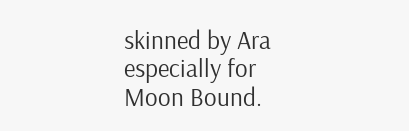skinned by Ara especially for Moon Bound.